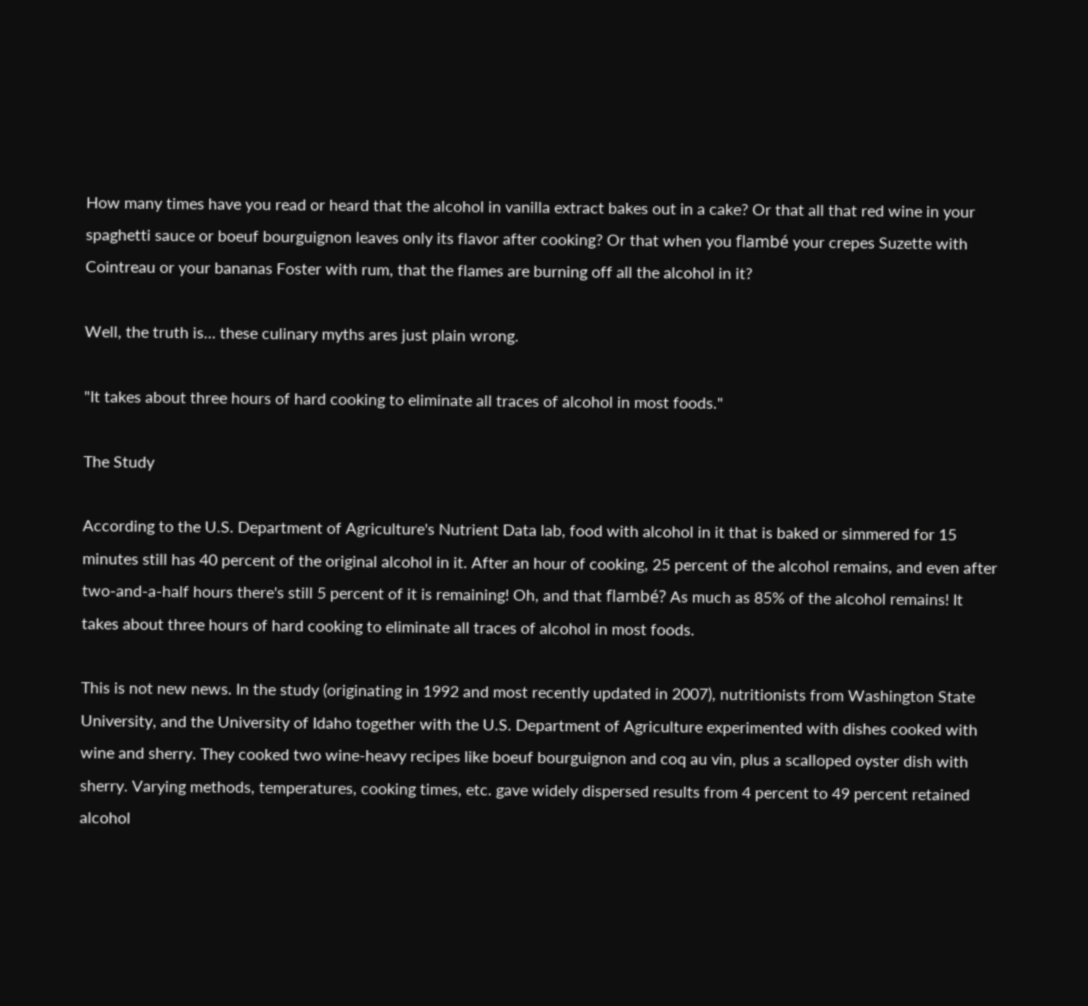How many times have you read or heard that the alcohol in vanilla extract bakes out in a cake? Or that all that red wine in your spaghetti sauce or boeuf bourguignon leaves only its flavor after cooking? Or that when you flambé your crepes Suzette with Cointreau or your bananas Foster with rum, that the flames are burning off all the alcohol in it?

Well, the truth is… these culinary myths ares just plain wrong.

"It takes about three hours of hard cooking to eliminate all traces of alcohol in most foods."

The Study

According to the U.S. Department of Agriculture's Nutrient Data lab, food with alcohol in it that is baked or simmered for 15 minutes still has 40 percent of the original alcohol in it. After an hour of cooking, 25 percent of the alcohol remains, and even after two-and-a-half hours there's still 5 percent of it is remaining! Oh, and that flambé? As much as 85% of the alcohol remains! It takes about three hours of hard cooking to eliminate all traces of alcohol in most foods.

This is not new news. In the study (originating in 1992 and most recently updated in 2007), nutritionists from Washington State University, and the University of Idaho together with the U.S. Department of Agriculture experimented with dishes cooked with wine and sherry. They cooked two wine-heavy recipes like boeuf bourguignon and coq au vin, plus a scalloped oyster dish with sherry. Varying methods, temperatures, cooking times, etc. gave widely dispersed results from 4 percent to 49 percent retained alcohol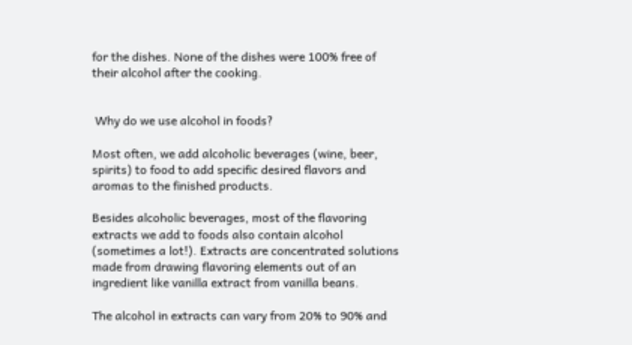for the dishes. None of the dishes were 100% free of their alcohol after the cooking.


 Why do we use alcohol in foods?

Most often, we add alcoholic beverages (wine, beer, spirits) to food to add specific desired flavors and aromas to the finished products.

Besides alcoholic beverages, most of the flavoring extracts we add to foods also contain alcohol (sometimes a lot!). Extracts are concentrated solutions made from drawing flavoring elements out of an ingredient like vanilla extract from vanilla beans.

The alcohol in extracts can vary from 20% to 90% and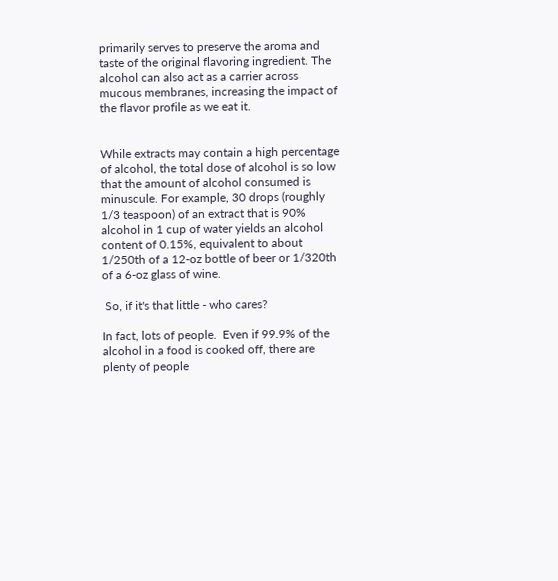primarily serves to preserve the aroma and taste of the original flavoring ingredient. The alcohol can also act as a carrier across mucous membranes, increasing the impact of the flavor profile as we eat it.


While extracts may contain a high percentage of alcohol, the total dose of alcohol is so low that the amount of alcohol consumed is minuscule. For example, 30 drops (roughly 1/3 teaspoon) of an extract that is 90% alcohol in 1 cup of water yields an alcohol content of 0.15%, equivalent to about 1/250th of a 12-oz bottle of beer or 1/320th of a 6-oz glass of wine.

 So, if it's that little - who cares?

In fact, lots of people.  Even if 99.9% of the alcohol in a food is cooked off, there are plenty of people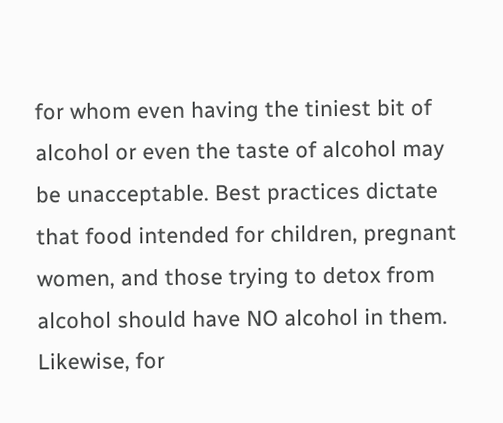for whom even having the tiniest bit of alcohol or even the taste of alcohol may be unacceptable. Best practices dictate that food intended for children, pregnant women, and those trying to detox from alcohol should have NO alcohol in them. Likewise, for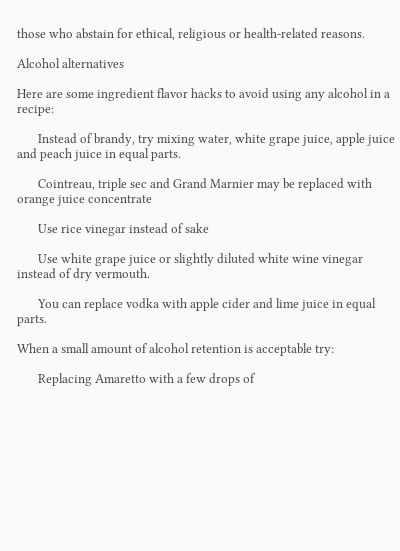those who abstain for ethical, religious or health-related reasons.

Alcohol alternatives

Here are some ingredient flavor hacks to avoid using any alcohol in a recipe:

       Instead of brandy, try mixing water, white grape juice, apple juice and peach juice in equal parts.

       Cointreau, triple sec and Grand Marnier may be replaced with orange juice concentrate

       Use rice vinegar instead of sake

       Use white grape juice or slightly diluted white wine vinegar instead of dry vermouth.

       You can replace vodka with apple cider and lime juice in equal parts.

When a small amount of alcohol retention is acceptable try:

       Replacing Amaretto with a few drops of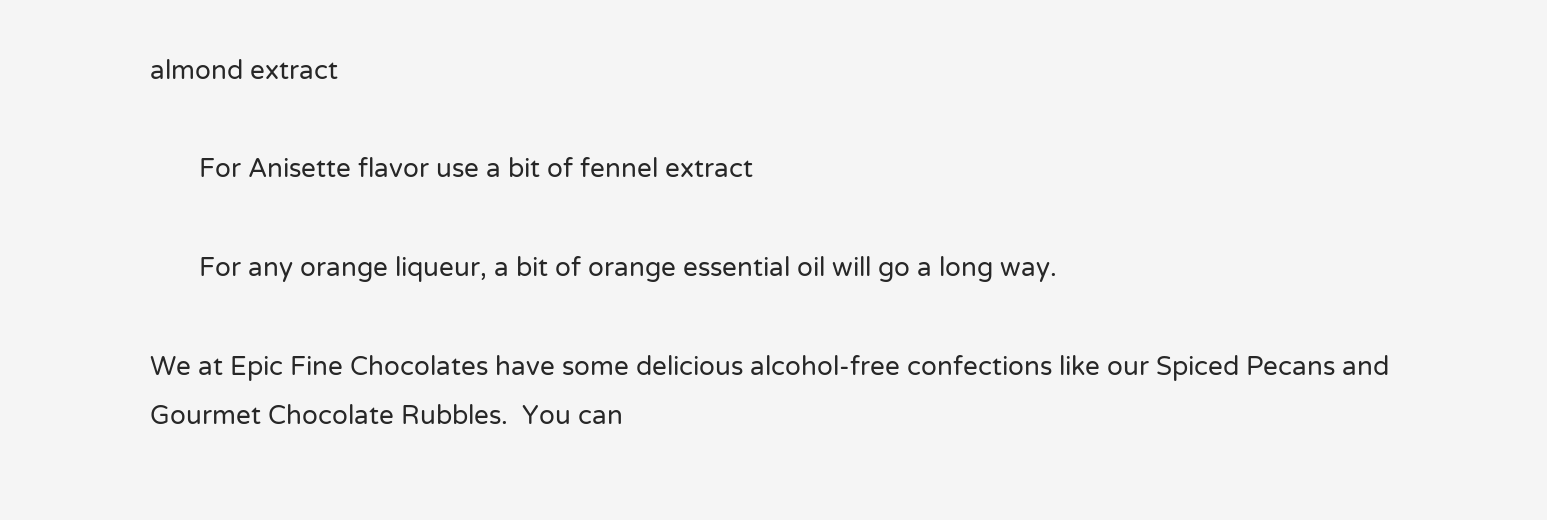almond extract

       For Anisette flavor use a bit of fennel extract

       For any orange liqueur, a bit of orange essential oil will go a long way.

We at Epic Fine Chocolates have some delicious alcohol-free confections like our Spiced Pecans and Gourmet Chocolate Rubbles.  You can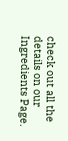check out all the details on our Ingredients Page.